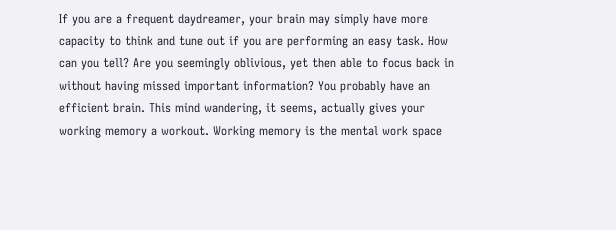If you are a frequent daydreamer, your brain may simply have more capacity to think and tune out if you are performing an easy task. How can you tell? Are you seemingly oblivious, yet then able to focus back in without having missed important information? You probably have an efficient brain. This mind wandering, it seems, actually gives your working memory a workout. Working memory is the mental work space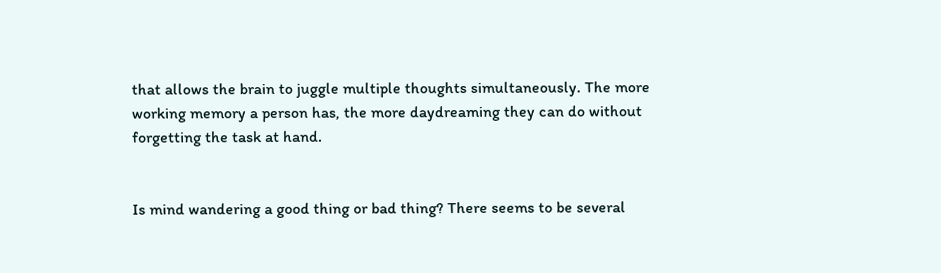that allows the brain to juggle multiple thoughts simultaneously. The more working memory a person has, the more daydreaming they can do without forgetting the task at hand.


Is mind wandering a good thing or bad thing? There seems to be several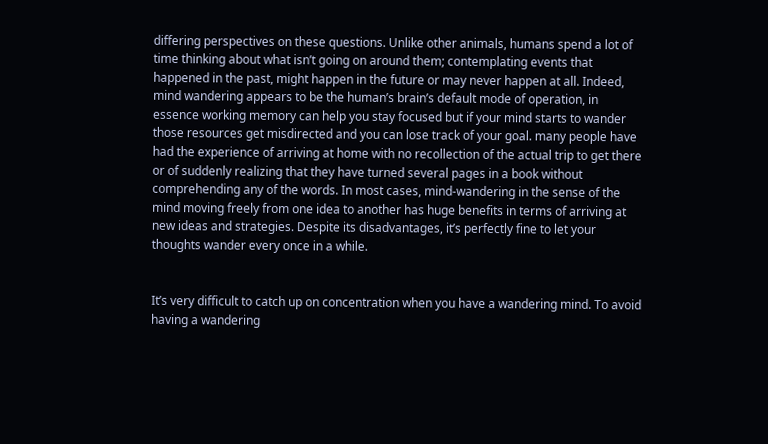differing perspectives on these questions. Unlike other animals, humans spend a lot of time thinking about what isn’t going on around them; contemplating events that happened in the past, might happen in the future or may never happen at all. Indeed, mind wandering appears to be the human’s brain’s default mode of operation, in essence working memory can help you stay focused but if your mind starts to wander those resources get misdirected and you can lose track of your goal. many people have had the experience of arriving at home with no recollection of the actual trip to get there or of suddenly realizing that they have turned several pages in a book without comprehending any of the words. In most cases, mind-wandering in the sense of the mind moving freely from one idea to another has huge benefits in terms of arriving at new ideas and strategies. Despite its disadvantages, it’s perfectly fine to let your thoughts wander every once in a while.


It’s very difficult to catch up on concentration when you have a wandering mind. To avoid having a wandering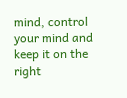mind, control your mind and keep it on the right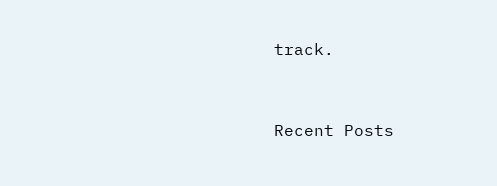track.


Recent Posts